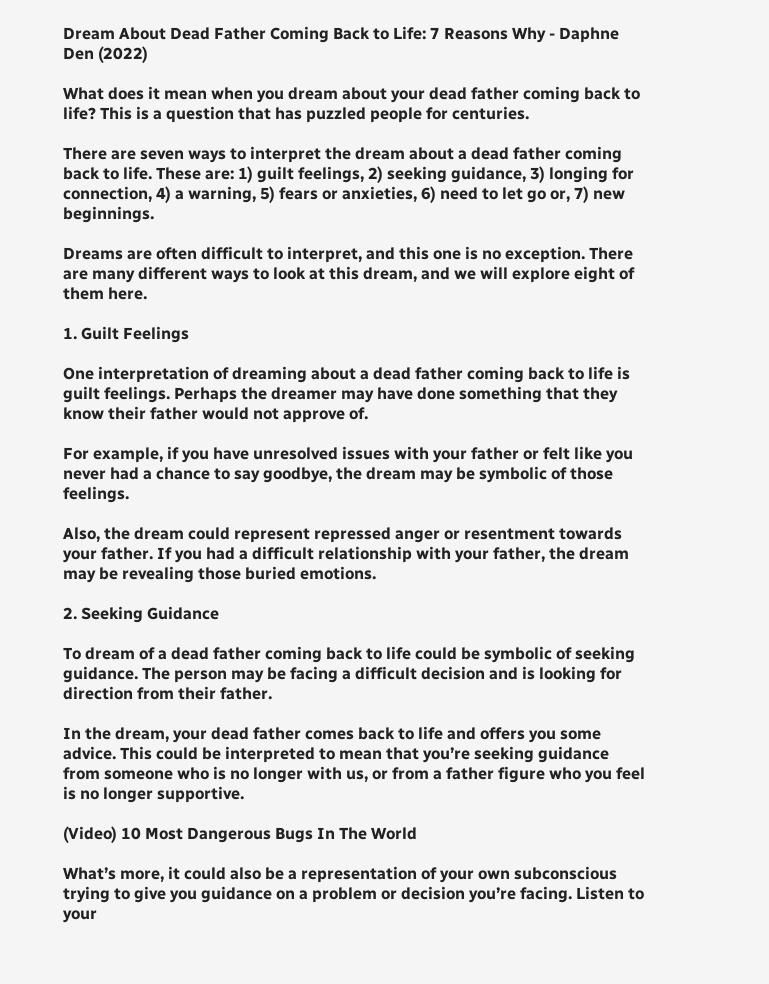Dream About Dead Father Coming Back to Life: 7 Reasons Why - Daphne Den (2022)

What does it mean when you dream about your dead father coming back to life? This is a question that has puzzled people for centuries.

There are seven ways to interpret the dream about a dead father coming back to life. These are: 1) guilt feelings, 2) seeking guidance, 3) longing for connection, 4) a warning, 5) fears or anxieties, 6) need to let go or, 7) new beginnings.

Dreams are often difficult to interpret, and this one is no exception. There are many different ways to look at this dream, and we will explore eight of them here.

1. Guilt Feelings

One interpretation of dreaming about a dead father coming back to life is guilt feelings. Perhaps the dreamer may have done something that they know their father would not approve of.

For example, if you have unresolved issues with your father or felt like you never had a chance to say goodbye, the dream may be symbolic of those feelings.

Also, the dream could represent repressed anger or resentment towards your father. If you had a difficult relationship with your father, the dream may be revealing those buried emotions.

2. Seeking Guidance

To dream of a dead father coming back to life could be symbolic of seeking guidance. The person may be facing a difficult decision and is looking for direction from their father.

In the dream, your dead father comes back to life and offers you some advice. This could be interpreted to mean that you’re seeking guidance from someone who is no longer with us, or from a father figure who you feel is no longer supportive.

(Video) 10 Most Dangerous Bugs In The World

What’s more, it could also be a representation of your own subconscious trying to give you guidance on a problem or decision you’re facing. Listen to your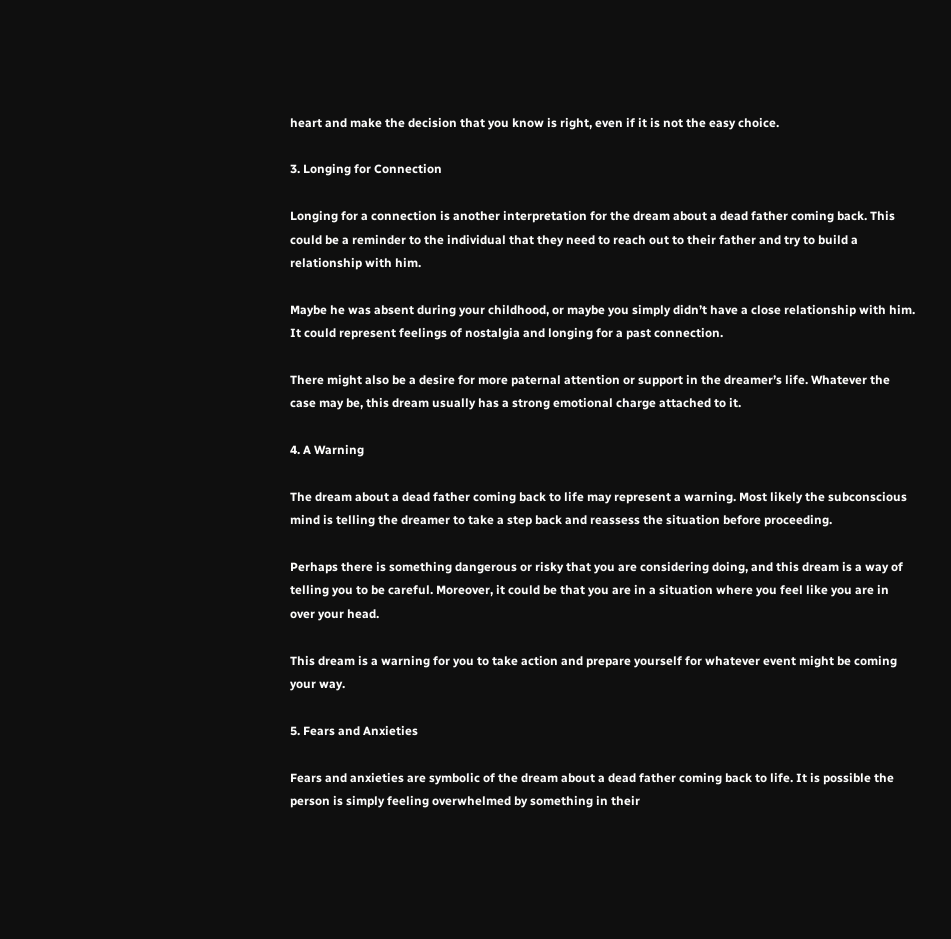heart and make the decision that you know is right, even if it is not the easy choice.

3. Longing for Connection

Longing for a connection is another interpretation for the dream about a dead father coming back. This could be a reminder to the individual that they need to reach out to their father and try to build a relationship with him.

Maybe he was absent during your childhood, or maybe you simply didn’t have a close relationship with him. It could represent feelings of nostalgia and longing for a past connection.

There might also be a desire for more paternal attention or support in the dreamer’s life. Whatever the case may be, this dream usually has a strong emotional charge attached to it.

4. A Warning

The dream about a dead father coming back to life may represent a warning. Most likely the subconscious mind is telling the dreamer to take a step back and reassess the situation before proceeding.

Perhaps there is something dangerous or risky that you are considering doing, and this dream is a way of telling you to be careful. Moreover, it could be that you are in a situation where you feel like you are in over your head.

This dream is a warning for you to take action and prepare yourself for whatever event might be coming your way.

5. Fears and Anxieties

Fears and anxieties are symbolic of the dream about a dead father coming back to life. It is possible the person is simply feeling overwhelmed by something in their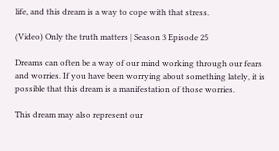life, and this dream is a way to cope with that stress.

(Video) Only the truth matters | Season 3 Episode 25

Dreams can often be a way of our mind working through our fears and worries. If you have been worrying about something lately, it is possible that this dream is a manifestation of those worries.

This dream may also represent our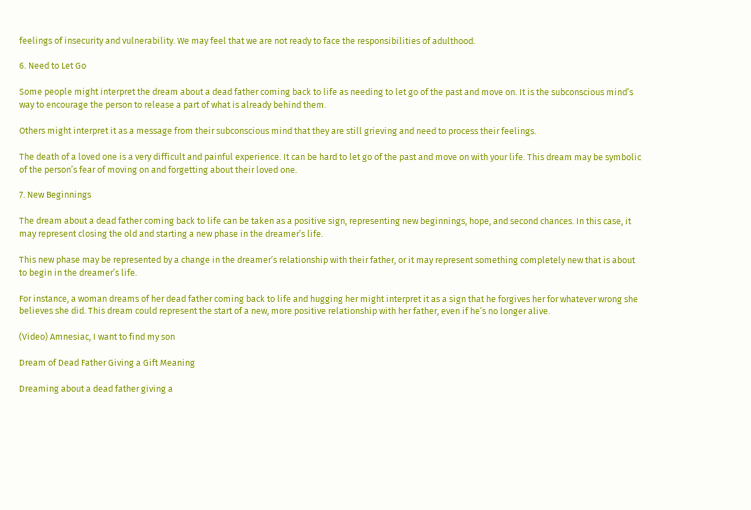feelings of insecurity and vulnerability. We may feel that we are not ready to face the responsibilities of adulthood.

6. Need to Let Go

Some people might interpret the dream about a dead father coming back to life as needing to let go of the past and move on. It is the subconscious mind’s way to encourage the person to release a part of what is already behind them.

Others might interpret it as a message from their subconscious mind that they are still grieving and need to process their feelings.

The death of a loved one is a very difficult and painful experience. It can be hard to let go of the past and move on with your life. This dream may be symbolic of the person’s fear of moving on and forgetting about their loved one.

7. New Beginnings

The dream about a dead father coming back to life can be taken as a positive sign, representing new beginnings, hope, and second chances. In this case, it may represent closing the old and starting a new phase in the dreamer’s life.

This new phase may be represented by a change in the dreamer’s relationship with their father, or it may represent something completely new that is about to begin in the dreamer’s life.

For instance, a woman dreams of her dead father coming back to life and hugging her might interpret it as a sign that he forgives her for whatever wrong she believes she did. This dream could represent the start of a new, more positive relationship with her father, even if he’s no longer alive.

(Video) Amnesiac, I want to find my son

Dream of Dead Father Giving a Gift Meaning

Dreaming about a dead father giving a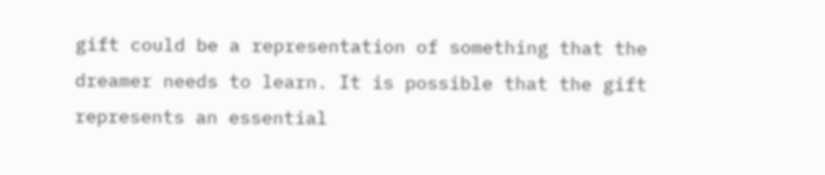gift could be a representation of something that the dreamer needs to learn. It is possible that the gift represents an essential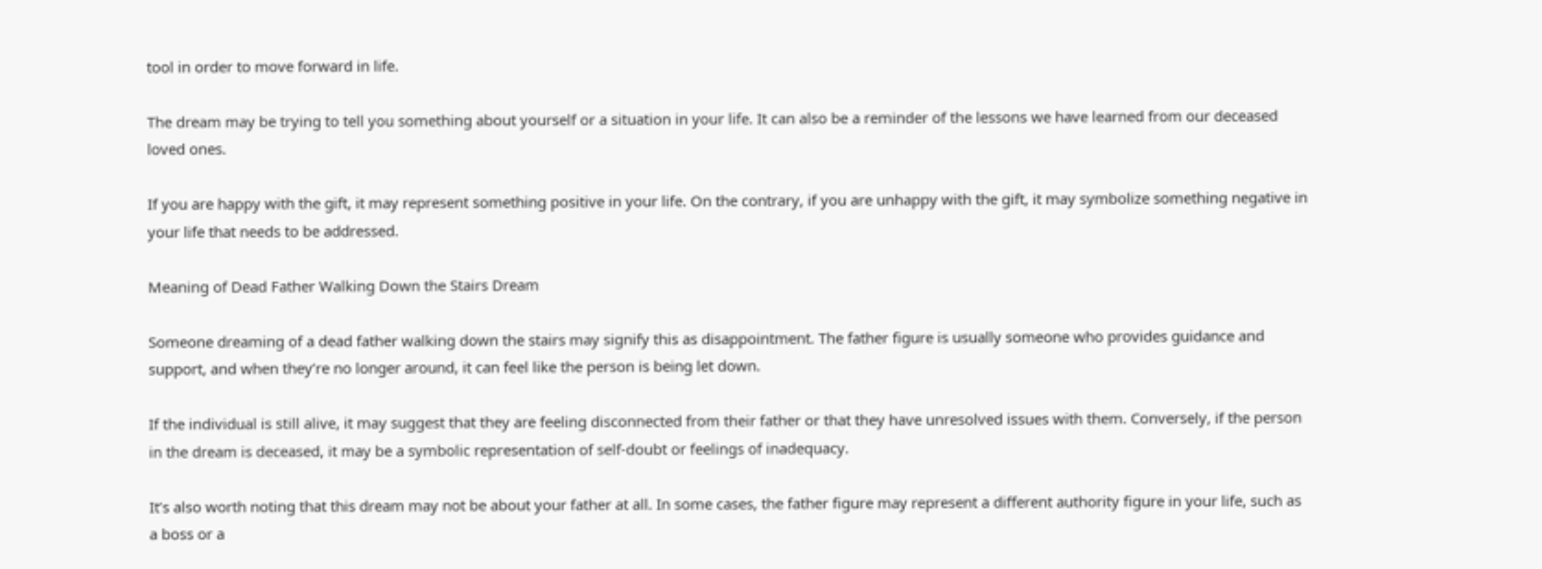tool in order to move forward in life.

The dream may be trying to tell you something about yourself or a situation in your life. It can also be a reminder of the lessons we have learned from our deceased loved ones.

If you are happy with the gift, it may represent something positive in your life. On the contrary, if you are unhappy with the gift, it may symbolize something negative in your life that needs to be addressed.

Meaning of Dead Father Walking Down the Stairs Dream

Someone dreaming of a dead father walking down the stairs may signify this as disappointment. The father figure is usually someone who provides guidance and support, and when they’re no longer around, it can feel like the person is being let down.

If the individual is still alive, it may suggest that they are feeling disconnected from their father or that they have unresolved issues with them. Conversely, if the person in the dream is deceased, it may be a symbolic representation of self-doubt or feelings of inadequacy.

It’s also worth noting that this dream may not be about your father at all. In some cases, the father figure may represent a different authority figure in your life, such as a boss or a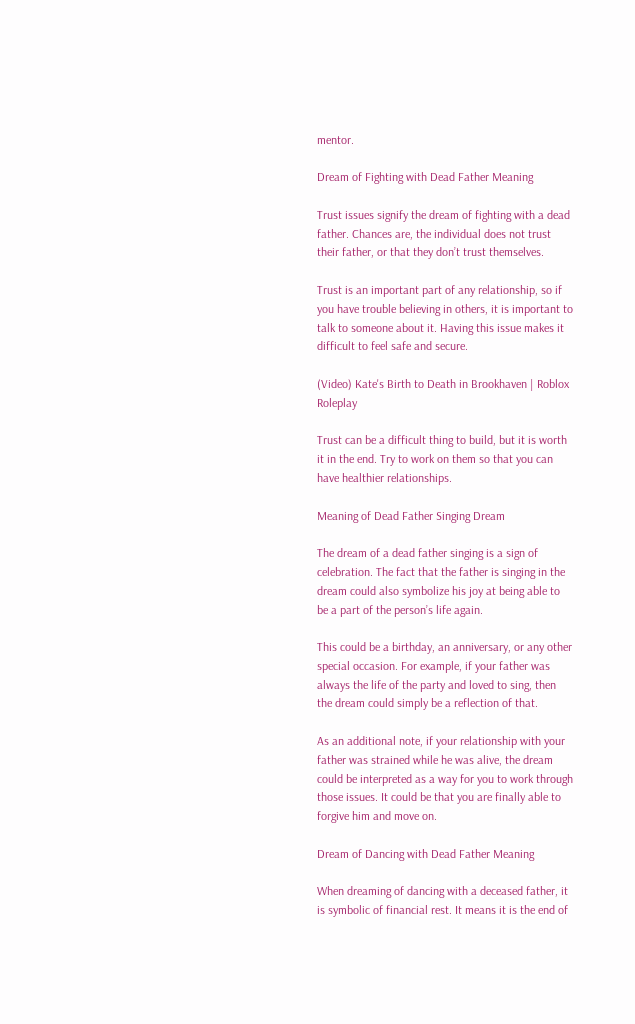mentor.

Dream of Fighting with Dead Father Meaning

Trust issues signify the dream of fighting with a dead father. Chances are, the individual does not trust their father, or that they don’t trust themselves.

Trust is an important part of any relationship, so if you have trouble believing in others, it is important to talk to someone about it. Having this issue makes it difficult to feel safe and secure.

(Video) Kate's Birth to Death in Brookhaven | Roblox Roleplay

Trust can be a difficult thing to build, but it is worth it in the end. Try to work on them so that you can have healthier relationships.

Meaning of Dead Father Singing Dream

The dream of a dead father singing is a sign of celebration. The fact that the father is singing in the dream could also symbolize his joy at being able to be a part of the person’s life again.

This could be a birthday, an anniversary, or any other special occasion. For example, if your father was always the life of the party and loved to sing, then the dream could simply be a reflection of that.

As an additional note, if your relationship with your father was strained while he was alive, the dream could be interpreted as a way for you to work through those issues. It could be that you are finally able to forgive him and move on.

Dream of Dancing with Dead Father Meaning

When dreaming of dancing with a deceased father, it is symbolic of financial rest. It means it is the end of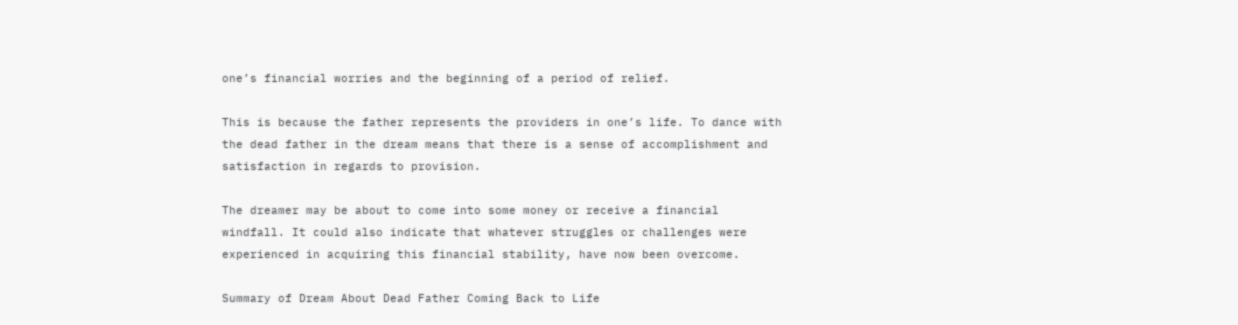one’s financial worries and the beginning of a period of relief.

This is because the father represents the providers in one’s life. To dance with the dead father in the dream means that there is a sense of accomplishment and satisfaction in regards to provision.

The dreamer may be about to come into some money or receive a financial windfall. It could also indicate that whatever struggles or challenges were experienced in acquiring this financial stability, have now been overcome.

Summary of Dream About Dead Father Coming Back to Life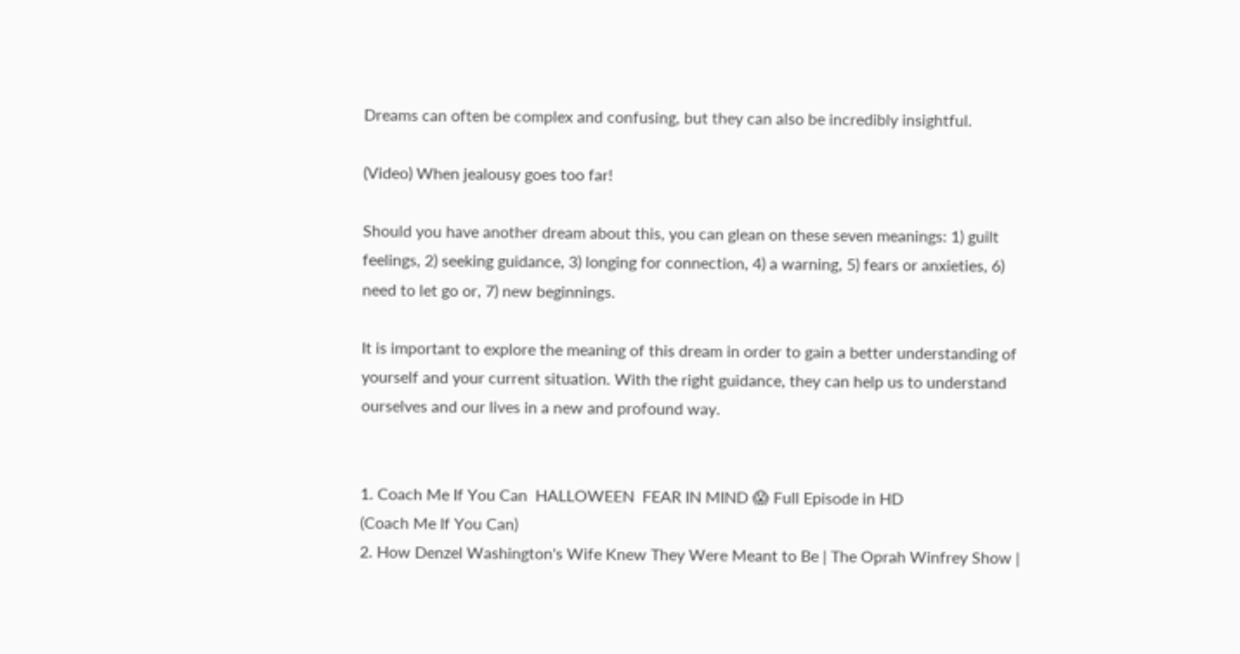Dreams can often be complex and confusing, but they can also be incredibly insightful.

(Video) When jealousy goes too far!

Should you have another dream about this, you can glean on these seven meanings: 1) guilt feelings, 2) seeking guidance, 3) longing for connection, 4) a warning, 5) fears or anxieties, 6) need to let go or, 7) new beginnings.

It is important to explore the meaning of this dream in order to gain a better understanding of yourself and your current situation. With the right guidance, they can help us to understand ourselves and our lives in a new and profound way.


1. Coach Me If You Can  HALLOWEEN  FEAR IN MIND 😱 Full Episode in HD
(Coach Me If You Can)
2. How Denzel Washington's Wife Knew They Were Meant to Be | The Oprah Winfrey Show |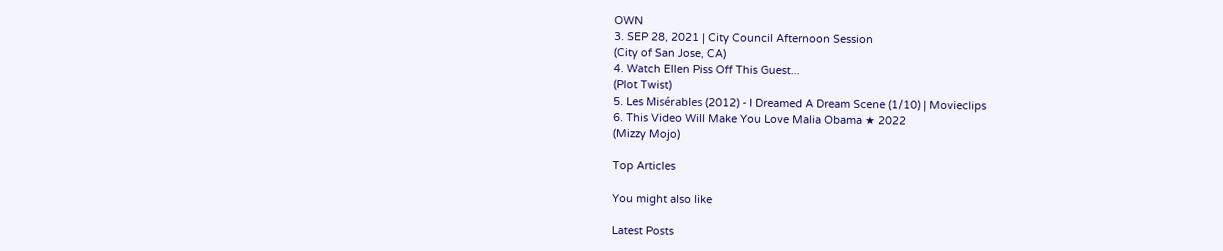OWN
3. SEP 28, 2021 | City Council Afternoon Session
(City of San Jose, CA)
4. Watch Ellen Piss Off This Guest...
(Plot Twist)
5. Les Misérables (2012) - I Dreamed A Dream Scene (1/10) | Movieclips
6. This Video Will Make You Love Malia Obama ★ 2022
(Mizzy Mojo)

Top Articles

You might also like

Latest Posts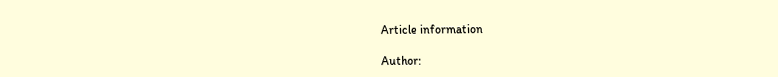Article information

Author: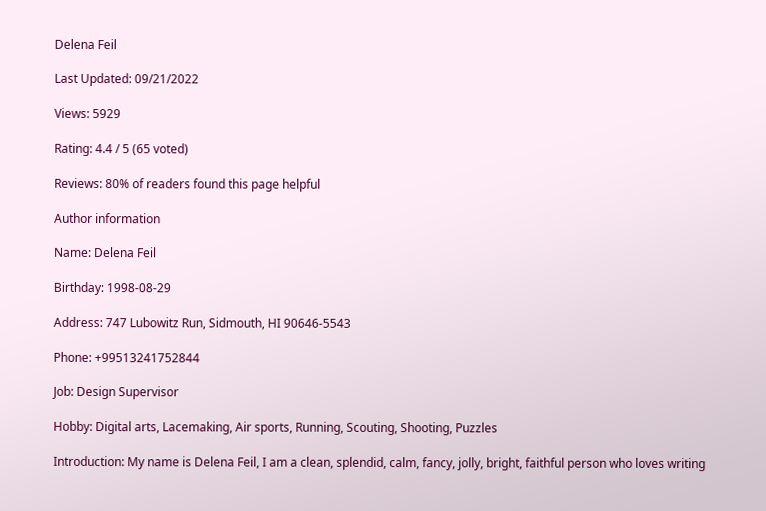Delena Feil

Last Updated: 09/21/2022

Views: 5929

Rating: 4.4 / 5 (65 voted)

Reviews: 80% of readers found this page helpful

Author information

Name: Delena Feil

Birthday: 1998-08-29

Address: 747 Lubowitz Run, Sidmouth, HI 90646-5543

Phone: +99513241752844

Job: Design Supervisor

Hobby: Digital arts, Lacemaking, Air sports, Running, Scouting, Shooting, Puzzles

Introduction: My name is Delena Feil, I am a clean, splendid, calm, fancy, jolly, bright, faithful person who loves writing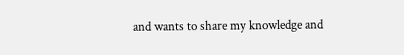and wants to share my knowledge and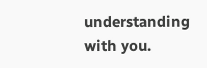understanding with you.